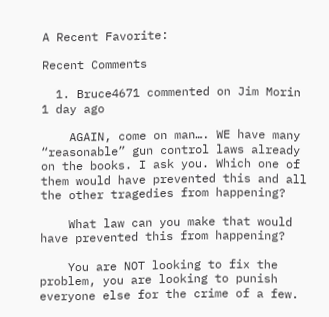A Recent Favorite:

Recent Comments

  1. Bruce4671 commented on Jim Morin 1 day ago

    AGAIN, come on man…. WE have many “reasonable” gun control laws already on the books. I ask you. Which one of them would have prevented this and all the other tragedies from happening?

    What law can you make that would have prevented this from happening?

    You are NOT looking to fix the problem, you are looking to punish everyone else for the crime of a few.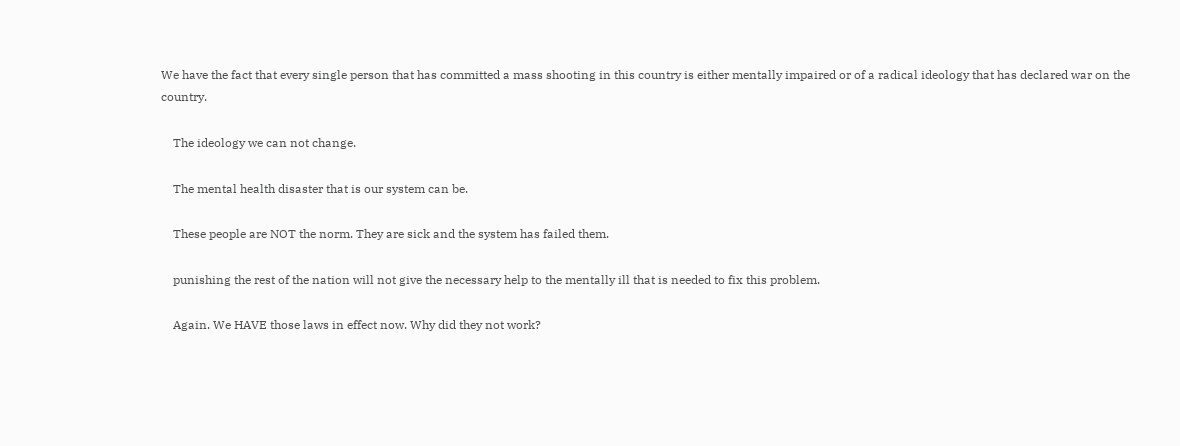We have the fact that every single person that has committed a mass shooting in this country is either mentally impaired or of a radical ideology that has declared war on the country.

    The ideology we can not change.

    The mental health disaster that is our system can be.

    These people are NOT the norm. They are sick and the system has failed them.

    punishing the rest of the nation will not give the necessary help to the mentally ill that is needed to fix this problem.

    Again. We HAVE those laws in effect now. Why did they not work?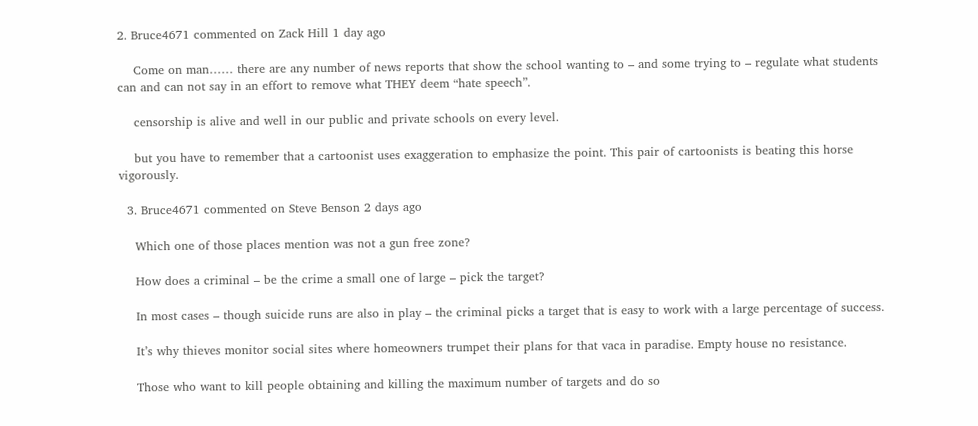2. Bruce4671 commented on Zack Hill 1 day ago

    Come on man…… there are any number of news reports that show the school wanting to – and some trying to – regulate what students can and can not say in an effort to remove what THEY deem “hate speech”.

    censorship is alive and well in our public and private schools on every level.

    but you have to remember that a cartoonist uses exaggeration to emphasize the point. This pair of cartoonists is beating this horse vigorously.

  3. Bruce4671 commented on Steve Benson 2 days ago

    Which one of those places mention was not a gun free zone?

    How does a criminal – be the crime a small one of large – pick the target?

    In most cases – though suicide runs are also in play – the criminal picks a target that is easy to work with a large percentage of success.

    It’s why thieves monitor social sites where homeowners trumpet their plans for that vaca in paradise. Empty house no resistance.

    Those who want to kill people obtaining and killing the maximum number of targets and do so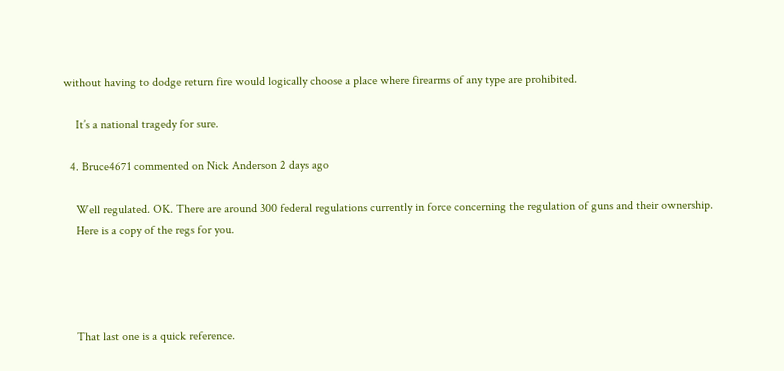without having to dodge return fire would logically choose a place where firearms of any type are prohibited.

    It’s a national tragedy for sure.

  4. Bruce4671 commented on Nick Anderson 2 days ago

    Well regulated. OK. There are around 300 federal regulations currently in force concerning the regulation of guns and their ownership.
    Here is a copy of the regs for you.




    That last one is a quick reference.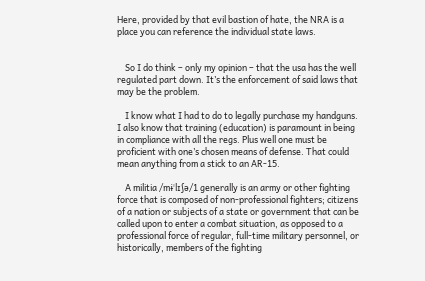Here, provided by that evil bastion of hate, the NRA is a place you can reference the individual state laws.


    So I do think – only my opinion – that the usa has the well regulated part down. It’s the enforcement of said laws that may be the problem.

    I know what I had to do to legally purchase my handguns. I also know that training (education) is paramount in being in compliance with all the regs. Plus well one must be proficient with one’s chosen means of defense. That could mean anything from a stick to an AR-15.

    A militia /mɨˈlɪʃə/1 generally is an army or other fighting force that is composed of non-professional fighters; citizens of a nation or subjects of a state or government that can be called upon to enter a combat situation, as opposed to a professional force of regular, full-time military personnel, or historically, members of the fighting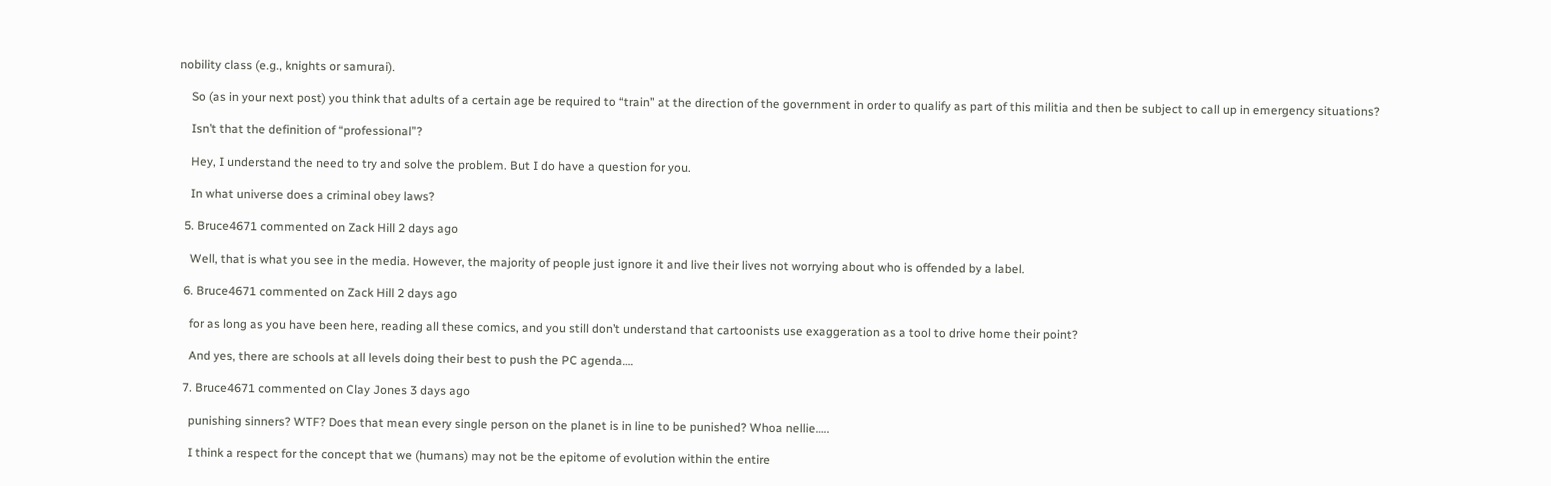nobility class (e.g., knights or samurai).

    So (as in your next post) you think that adults of a certain age be required to “train” at the direction of the government in order to qualify as part of this militia and then be subject to call up in emergency situations?

    Isn’t that the definition of “professional”?

    Hey, I understand the need to try and solve the problem. But I do have a question for you.

    In what universe does a criminal obey laws?

  5. Bruce4671 commented on Zack Hill 2 days ago

    Well, that is what you see in the media. However, the majority of people just ignore it and live their lives not worrying about who is offended by a label.

  6. Bruce4671 commented on Zack Hill 2 days ago

    for as long as you have been here, reading all these comics, and you still don’t understand that cartoonists use exaggeration as a tool to drive home their point?

    And yes, there are schools at all levels doing their best to push the PC agenda….

  7. Bruce4671 commented on Clay Jones 3 days ago

    punishing sinners? WTF? Does that mean every single person on the planet is in line to be punished? Whoa nellie…..

    I think a respect for the concept that we (humans) may not be the epitome of evolution within the entire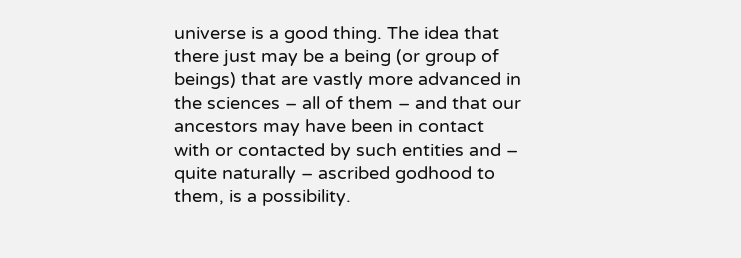universe is a good thing. The idea that there just may be a being (or group of beings) that are vastly more advanced in the sciences – all of them – and that our ancestors may have been in contact with or contacted by such entities and – quite naturally – ascribed godhood to them, is a possibility.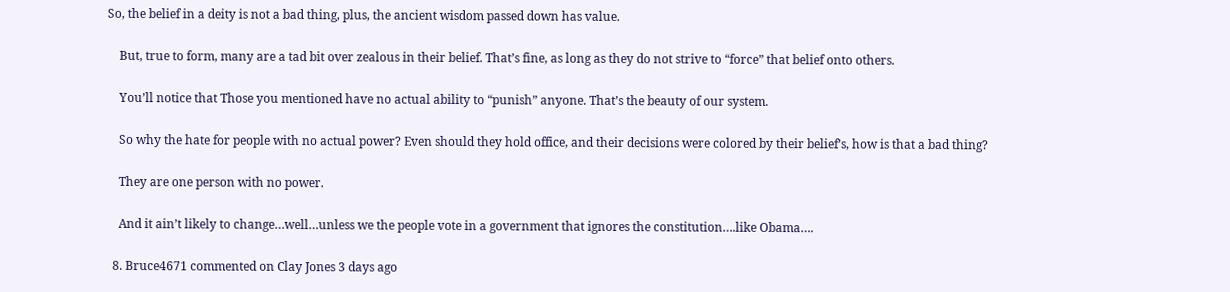So, the belief in a deity is not a bad thing, plus, the ancient wisdom passed down has value.

    But, true to form, many are a tad bit over zealous in their belief. That’s fine, as long as they do not strive to “force” that belief onto others.

    You’ll notice that Those you mentioned have no actual ability to “punish” anyone. That’s the beauty of our system.

    So why the hate for people with no actual power? Even should they hold office, and their decisions were colored by their belief’s, how is that a bad thing?

    They are one person with no power.

    And it ain’t likely to change…well…unless we the people vote in a government that ignores the constitution….like Obama….

  8. Bruce4671 commented on Clay Jones 3 days ago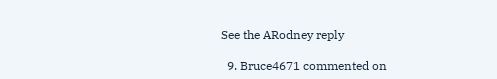See the ARodney reply

  9. Bruce4671 commented on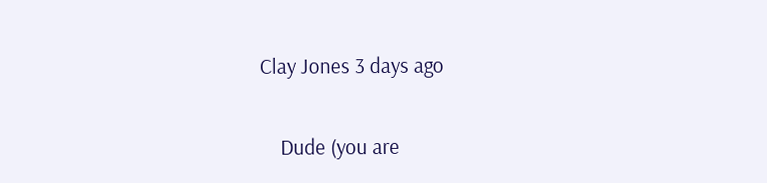Clay Jones 3 days ago

    Dude (you are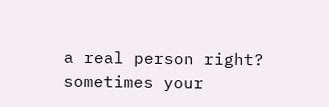a real person right? sometimes your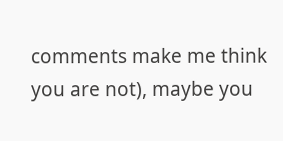comments make me think you are not), maybe you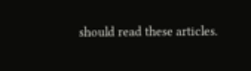should read these articles.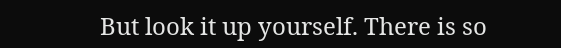But look it up yourself. There is so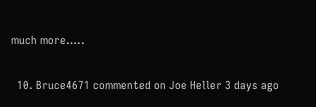much more…..

  10. Bruce4671 commented on Joe Heller 3 days ago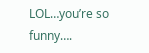LOL…you’re so funny….